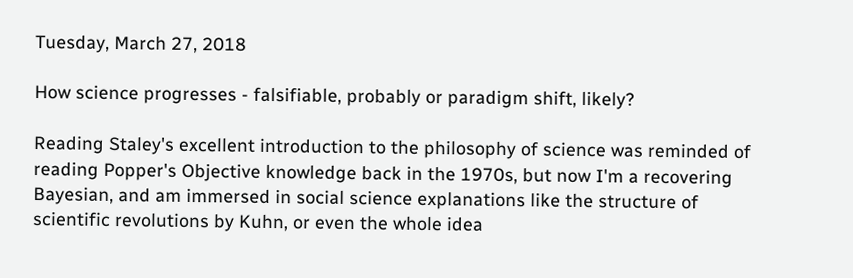Tuesday, March 27, 2018

How science progresses - falsifiable, probably or paradigm shift, likely?

Reading Staley's excellent introduction to the philosophy of science was reminded of reading Popper's Objective knowledge back in the 1970s, but now I'm a recovering Bayesian, and am immersed in social science explanations like the structure of scientific revolutions by Kuhn, or even the whole idea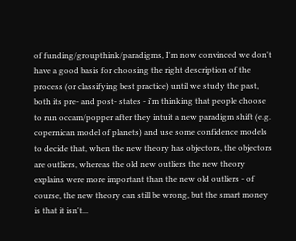of funding/groupthink/paradigms, I'm now convinced we don't have a good basis for choosing the right description of the process (or classifying best practice) until we study the past, both its pre- and post- states - i'm thinking that people choose to run occam/popper after they intuit a new paradigm shift (e.g. copernican model of planets) and use some confidence models to decide that, when the new theory has objectors, the objectors are outliers, whereas the old new outliers the new theory explains were more important than the new old outliers - of course, the new theory can still be wrong, but the smart money is that it isn't...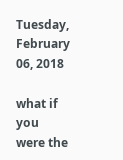Tuesday, February 06, 2018

what if you were the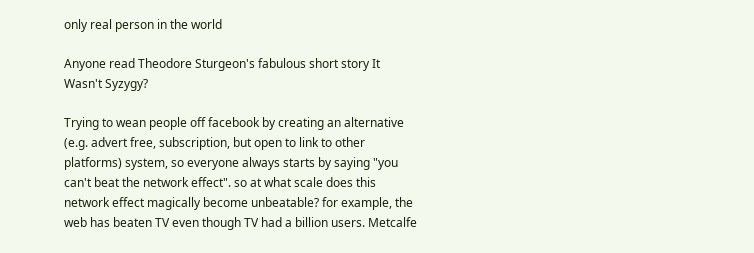only real person in the world

Anyone read Theodore Sturgeon's fabulous short story It Wasn't Syzygy?

Trying to wean people off facebook by creating an alternative (e.g. advert free, subscription, but open to link to other platforms) system, so everyone always starts by saying "you can't beat the network effect". so at what scale does this network effect magically become unbeatable? for example, the web has beaten TV even though TV had a billion users. Metcalfe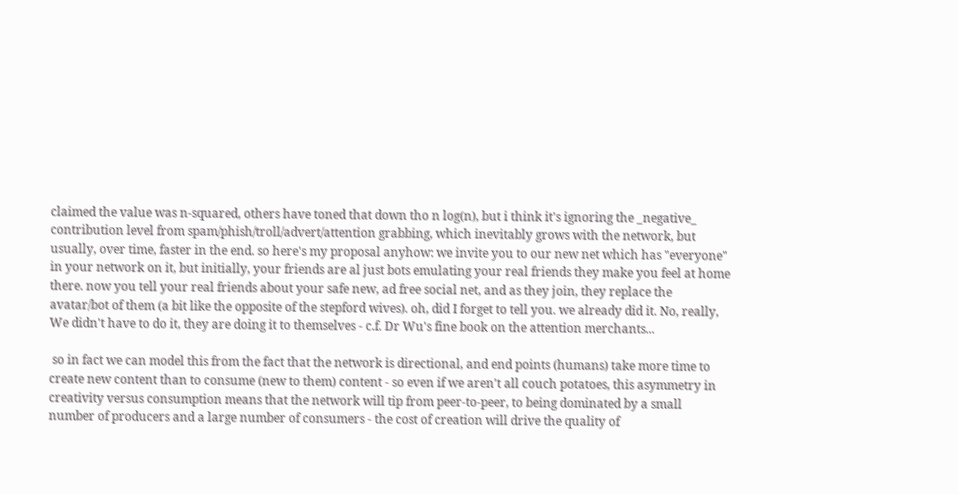claimed the value was n-squared, others have toned that down tho n log(n), but i think it's ignoring the _negative_ contribution level from spam/phish/troll/advert/attention grabbing, which inevitably grows with the network, but usually, over time, faster in the end. so here's my proposal anyhow: we invite you to our new net which has "everyone" in your network on it, but initially, your friends are al just bots emulating your real friends they make you feel at home there. now you tell your real friends about your safe new, ad free social net, and as they join, they replace the avatar/bot of them (a bit like the opposite of the stepford wives). oh, did I forget to tell you. we already did it. No, really, We didn't have to do it, they are doing it to themselves - c.f. Dr Wu's fine book on the attention merchants...

 so in fact we can model this from the fact that the network is directional, and end points (humans) take more time to create new content than to consume (new to them) content - so even if we aren't all couch potatoes, this asymmetry in creativity versus consumption means that the network will tip from peer-to-peer, to being dominated by a small number of producers and a large number of consumers - the cost of creation will drive the quality of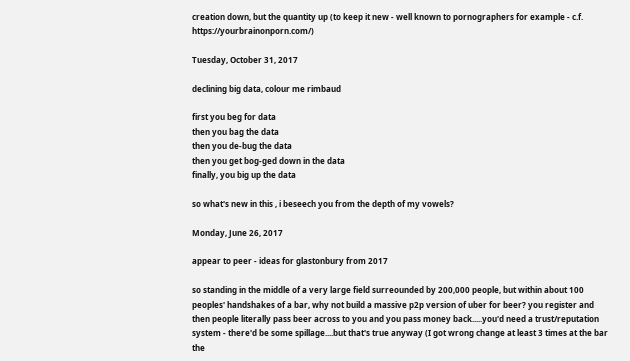creation down, but the quantity up (to keep it new - well known to pornographers for example - c.f. https://yourbrainonporn.com/)

Tuesday, October 31, 2017

declining big data, colour me rimbaud

first you beg for data
then you bag the data
then you de-bug the data
then you get bog-ged down in the data
finally, you big up the data

so what's new in this , i beseech you from the depth of my vowels?

Monday, June 26, 2017

appear to peer - ideas for glastonbury from 2017

so standing in the middle of a very large field surreounded by 200,000 people, but within about 100 peoples' handshakes of a bar, why not build a massive p2p version of uber for beer? you register and then people literally pass beer across to you and you pass money back.....you'd need a trust/reputation system - there'd be some spillage....but that's true anyway (I got wrong change at least 3 times at the bar the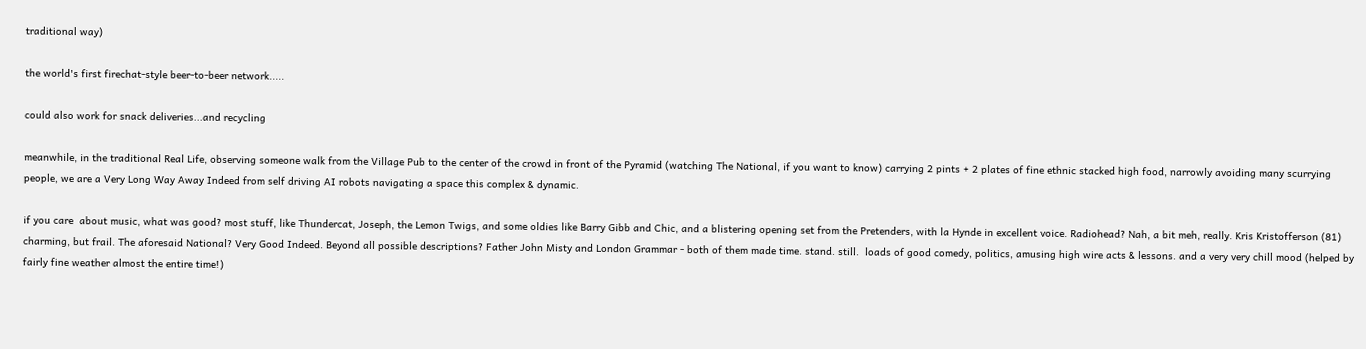traditional way)

the world's first firechat-style beer-to-beer network.....

could also work for snack deliveries...and recycling

meanwhile, in the traditional Real Life, observing someone walk from the Village Pub to the center of the crowd in front of the Pyramid (watching The National, if you want to know) carrying 2 pints + 2 plates of fine ethnic stacked high food, narrowly avoiding many scurrying people, we are a Very Long Way Away Indeed from self driving AI robots navigating a space this complex & dynamic.

if you care  about music, what was good? most stuff, like Thundercat, Joseph, the Lemon Twigs, and some oldies like Barry Gibb and Chic, and a blistering opening set from the Pretenders, with la Hynde in excellent voice. Radiohead? Nah, a bit meh, really. Kris Kristofferson (81) charming, but frail. The aforesaid National? Very Good Indeed. Beyond all possible descriptions? Father John Misty and London Grammar - both of them made time. stand. still.  loads of good comedy, politics, amusing high wire acts & lessons. and a very very chill mood (helped by fairly fine weather almost the entire time!)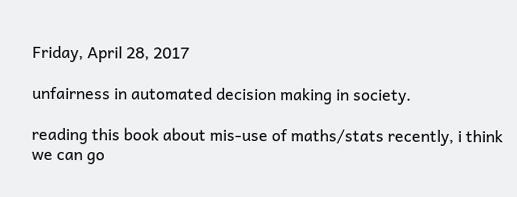Friday, April 28, 2017

unfairness in automated decision making in society.

reading this book about mis-use of maths/stats recently, i think we can go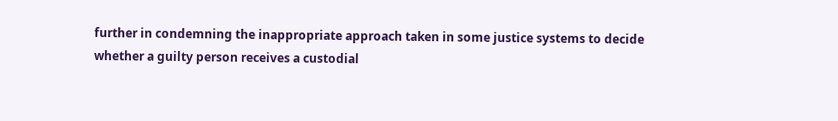further in condemning the inappropriate approach taken in some justice systems to decide whether a guilty person receives a custodial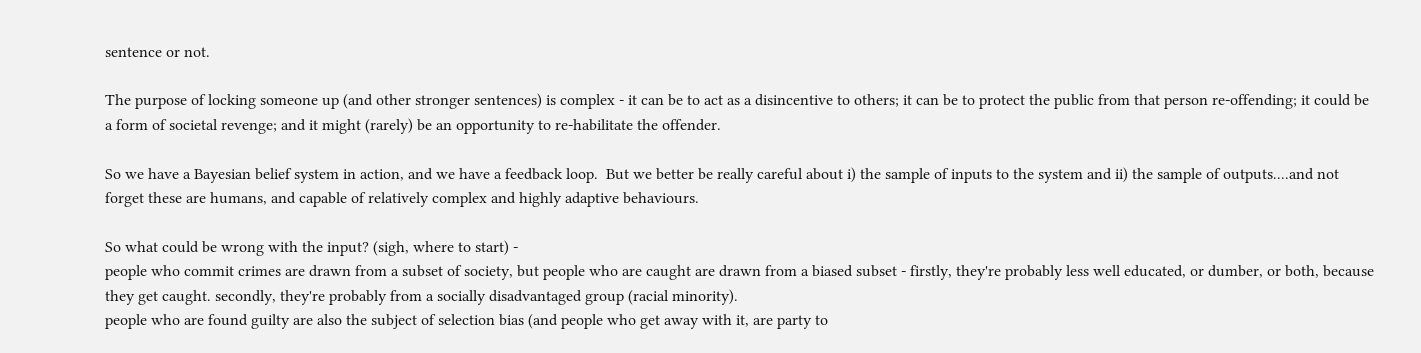sentence or not.

The purpose of locking someone up (and other stronger sentences) is complex - it can be to act as a disincentive to others; it can be to protect the public from that person re-offending; it could be a form of societal revenge; and it might (rarely) be an opportunity to re-habilitate the offender.

So we have a Bayesian belief system in action, and we have a feedback loop.  But we better be really careful about i) the sample of inputs to the system and ii) the sample of outputs....and not forget these are humans, and capable of relatively complex and highly adaptive behaviours.

So what could be wrong with the input? (sigh, where to start) -
people who commit crimes are drawn from a subset of society, but people who are caught are drawn from a biased subset - firstly, they're probably less well educated, or dumber, or both, because they get caught. secondly, they're probably from a socially disadvantaged group (racial minority).
people who are found guilty are also the subject of selection bias (and people who get away with it, are party to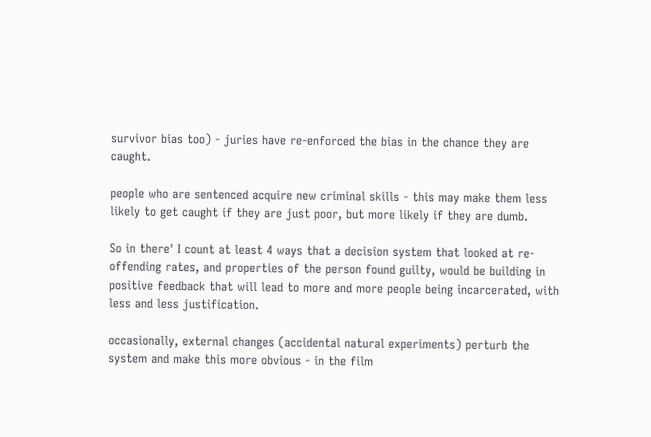survivor bias too) - juries have re-enforced the bias in the chance they are caught.

people who are sentenced acquire new criminal skills - this may make them less likely to get caught if they are just poor, but more likely if they are dumb.

So in there' I count at least 4 ways that a decision system that looked at re-offending rates, and properties of the person found guilty, would be building in positive feedback that will lead to more and more people being incarcerated, with less and less justification.

occasionally, external changes (accidental natural experiments) perturb the system and make this more obvious - in the film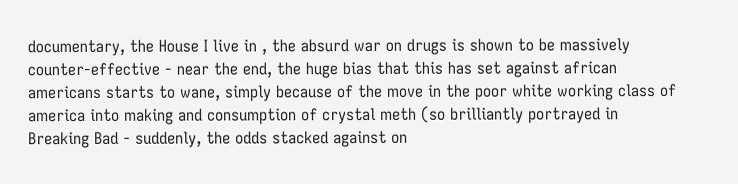documentary, the House I live in , the absurd war on drugs is shown to be massively counter-effective - near the end, the huge bias that this has set against african americans starts to wane, simply because of the move in the poor white working class of america into making and consumption of crystal meth (so brilliantly portrayed in Breaking Bad - suddenly, the odds stacked against on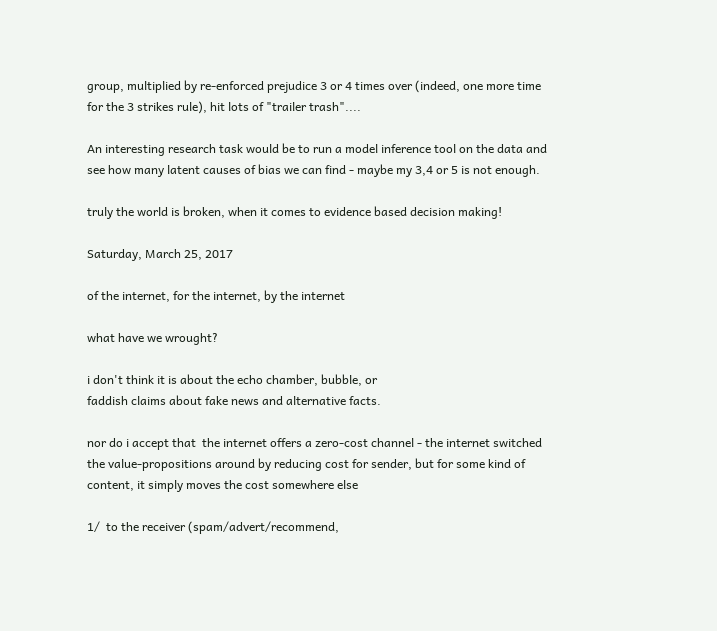group, multiplied by re-enforced prejudice 3 or 4 times over (indeed, one more time for the 3 strikes rule), hit lots of "trailer trash"....

An interesting research task would be to run a model inference tool on the data and see how many latent causes of bias we can find - maybe my 3,4 or 5 is not enough.

truly the world is broken, when it comes to evidence based decision making!

Saturday, March 25, 2017

of the internet, for the internet, by the internet

what have we wrought?

i don't think it is about the echo chamber, bubble, or
faddish claims about fake news and alternative facts.

nor do i accept that  the internet offers a zero-cost channel - the internet switched the value-propositions around by reducing cost for sender, but for some kind of content, it simply moves the cost somewhere else

1/  to the receiver (spam/advert/recommend,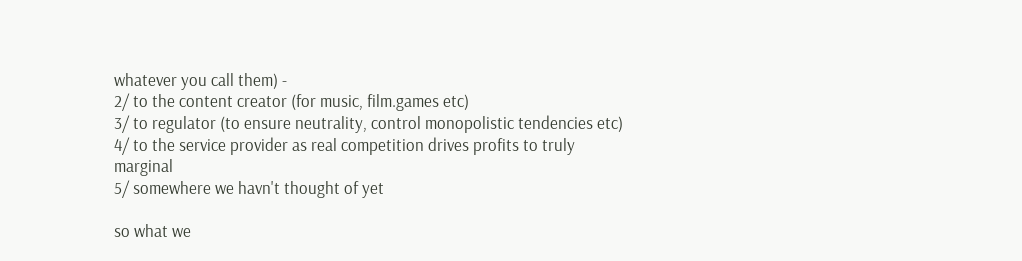whatever you call them) -
2/ to the content creator (for music, film.games etc)
3/ to regulator (to ensure neutrality, control monopolistic tendencies etc)
4/ to the service provider as real competition drives profits to truly marginal
5/ somewhere we havn't thought of yet

so what we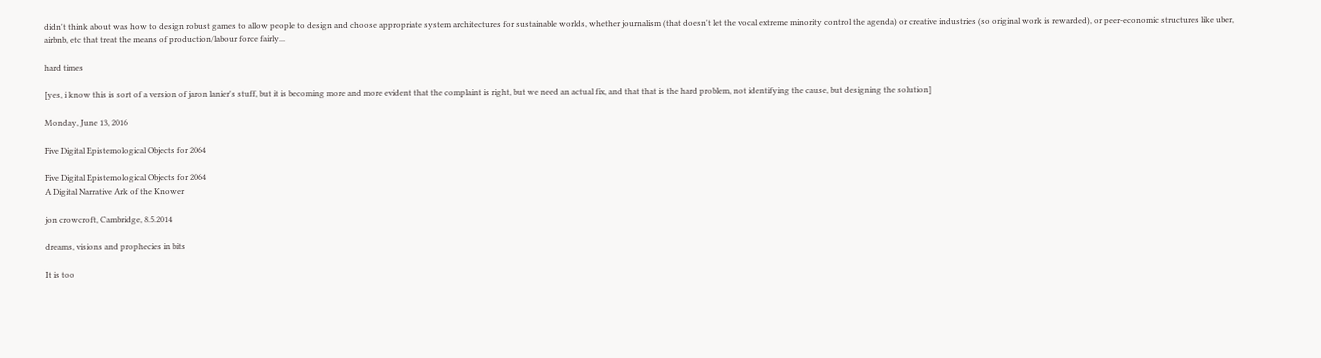didn't think about was how to design robust games to allow people to design and choose appropriate system architectures for sustainable worlds, whether journalism (that doesn't let the vocal extreme minority control the agenda) or creative industries (so original work is rewarded), or peer-economic structures like uber, airbnb, etc that treat the means of production/labour force fairly...

hard times

[yes, i know this is sort of a version of jaron lanier's stuff, but it is becoming more and more evident that the complaint is right, but we need an actual fix, and that that is the hard problem, not identifying the cause, but designing the solution]

Monday, June 13, 2016

Five Digital Epistemological Objects for 2064

Five Digital Epistemological Objects for 2064
A Digital Narrative Ark of the Knower

jon crowcroft, Cambridge, 8.5.2014

dreams, visions and prophecies in bits

It is too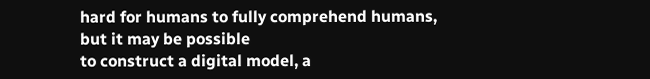hard for humans to fully comprehend humans, but it may be possible
to construct a digital model, a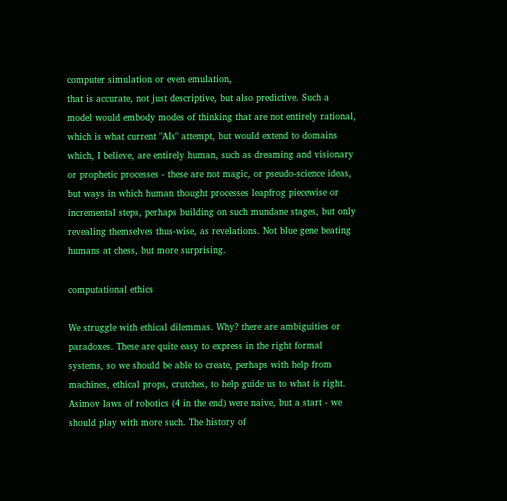computer simulation or even emulation,
that is accurate, not just descriptive, but also predictive. Such a
model would embody modes of thinking that are not entirely rational,
which is what current "AIs" attempt, but would extend to domains
which, I believe, are entirely human, such as dreaming and visionary
or prophetic processes - these are not magic, or pseudo-science ideas,
but ways in which human thought processes leapfrog piecewise or
incremental steps, perhaps building on such mundane stages, but only
revealing themselves thus-wise, as revelations. Not blue gene beating
humans at chess, but more surprising.

computational ethics

We struggle with ethical dilemmas. Why? there are ambiguities or
paradoxes. These are quite easy to express in the right formal
systems, so we should be able to create, perhaps with help from
machines, ethical props, crutches, to help guide us to what is right.
Asimov laws of robotics (4 in the end) were naive, but a start - we
should play with more such. The history of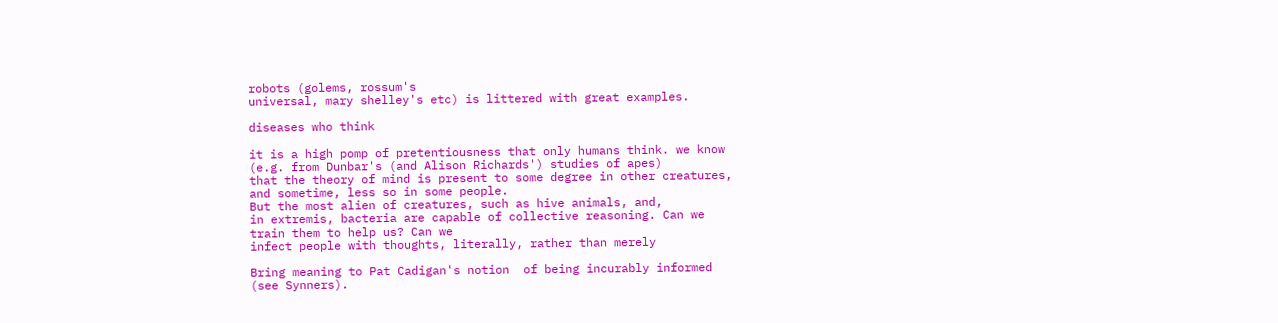robots (golems, rossum's
universal, mary shelley's etc) is littered with great examples.

diseases who think

it is a high pomp of pretentiousness that only humans think. we know
(e.g. from Dunbar's (and Alison Richards') studies of apes)
that the theory of mind is present to some degree in other creatures,
and sometime, less so in some people.
But the most alien of creatures, such as hive animals, and,
in extremis, bacteria are capable of collective reasoning. Can we
train them to help us? Can we
infect people with thoughts, literally, rather than merely

Bring meaning to Pat Cadigan's notion  of being incurably informed
(see Synners).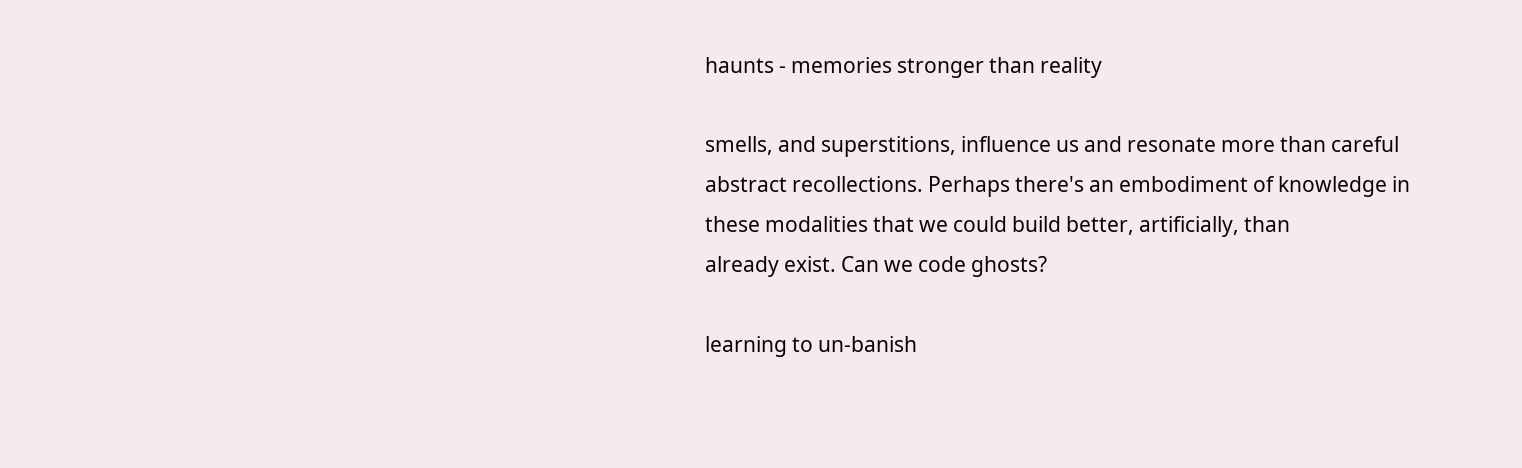haunts - memories stronger than reality

smells, and superstitions, influence us and resonate more than careful
abstract recollections. Perhaps there's an embodiment of knowledge in
these modalities that we could build better, artificially, than
already exist. Can we code ghosts?

learning to un-banish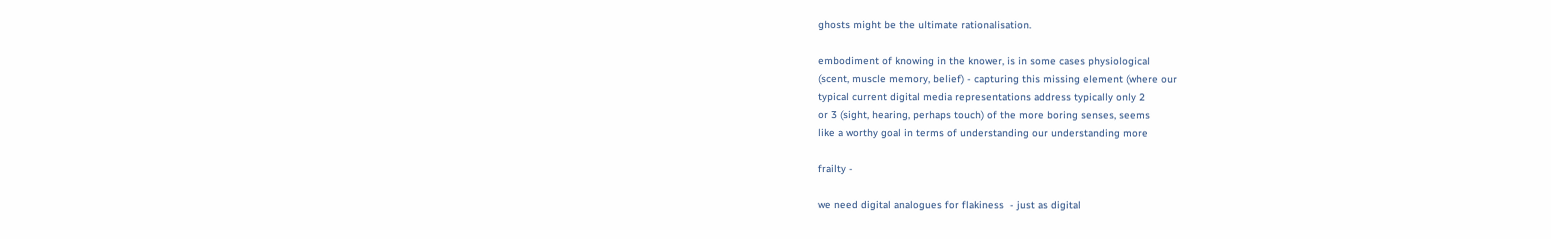ghosts might be the ultimate rationalisation.

embodiment of knowing in the knower, is in some cases physiological
(scent, muscle memory, belief) - capturing this missing element (where our
typical current digital media representations address typically only 2
or 3 (sight, hearing, perhaps touch) of the more boring senses, seems
like a worthy goal in terms of understanding our understanding more

frailty -

we need digital analogues for flakiness  - just as digital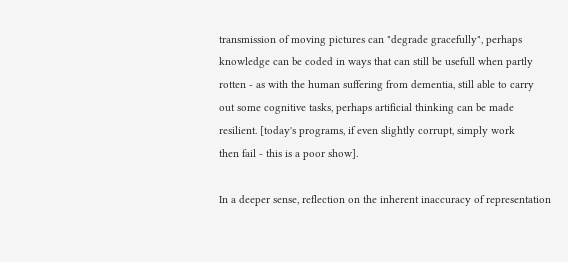transmission of moving pictures can "degrade gracefully", perhaps
knowledge can be coded in ways that can still be usefull when partly
rotten - as with the human suffering from dementia, still able to carry
out some cognitive tasks, perhaps artificial thinking can be made
resilient. [today's programs, if even slightly corrupt, simply work
then fail - this is a poor show].

In a deeper sense, reflection on the inherent inaccuracy of representation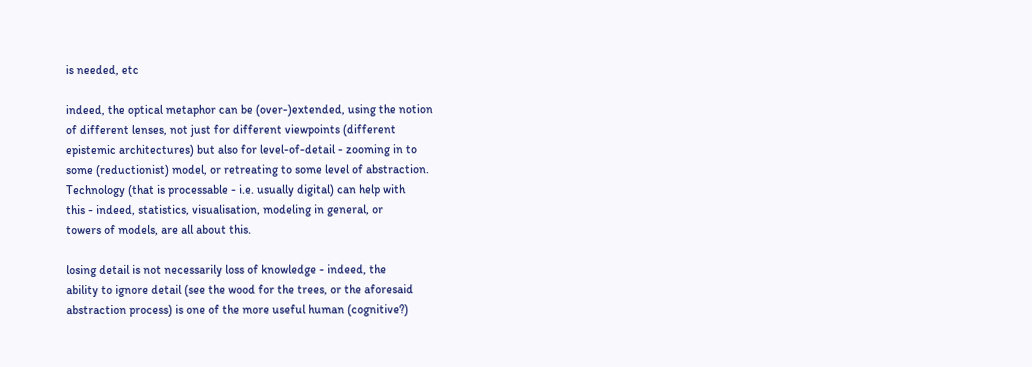is needed, etc

indeed, the optical metaphor can be (over-)extended, using the notion
of different lenses, not just for different viewpoints (different
epistemic architectures) but also for level-of-detail - zooming in to
some (reductionist) model, or retreating to some level of abstraction.
Technology (that is processable - i.e. usually digital) can help with
this - indeed, statistics, visualisation, modeling in general, or
towers of models, are all about this.

losing detail is not necessarily loss of knowledge - indeed, the
ability to ignore detail (see the wood for the trees, or the aforesaid
abstraction process) is one of the more useful human (cognitive?)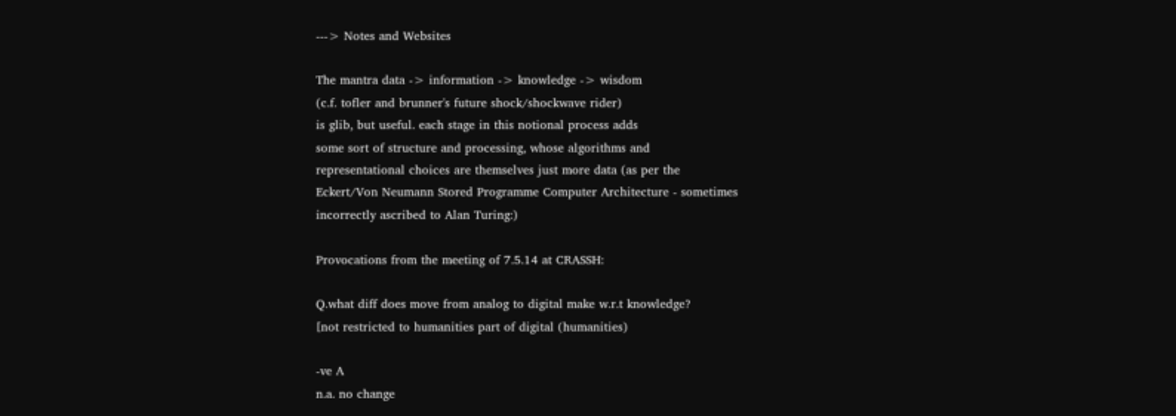---> Notes and Websites

The mantra data -> information -> knowledge -> wisdom
(c.f. tofler and brunner's future shock/shockwave rider)
is glib, but useful. each stage in this notional process adds
some sort of structure and processing, whose algorithms and
representational choices are themselves just more data (as per the
Eckert/Von Neumann Stored Programme Computer Architecture - sometimes
incorrectly ascribed to Alan Turing:)

Provocations from the meeting of 7.5.14 at CRASSH:

Q.what diff does move from analog to digital make w.r.t knowledge?
[not restricted to humanities part of digital (humanities)

-ve A
n.a. no change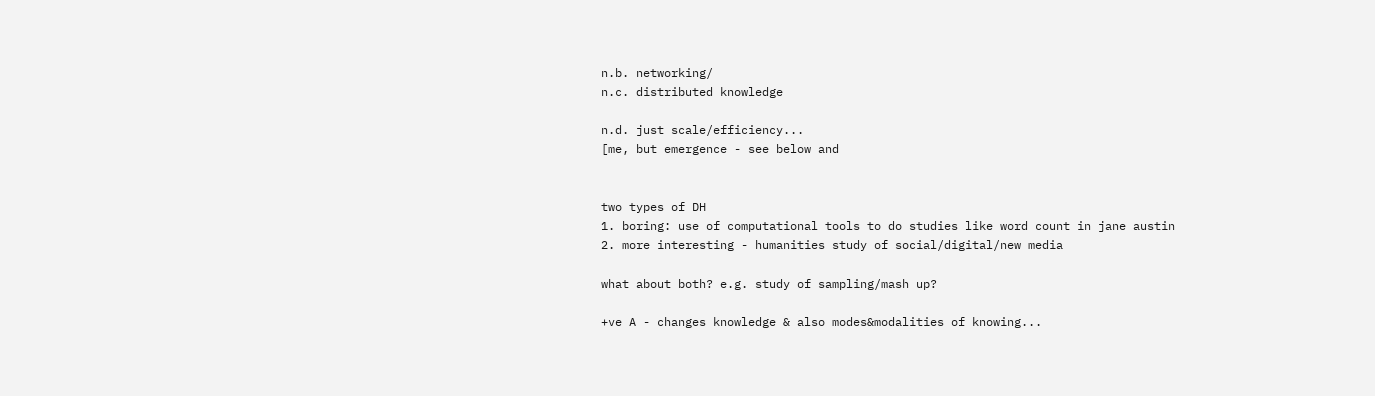n.b. networking/
n.c. distributed knowledge

n.d. just scale/efficiency...
[me, but emergence - see below and


two types of DH
1. boring: use of computational tools to do studies like word count in jane austin
2. more interesting - humanities study of social/digital/new media

what about both? e.g. study of sampling/mash up?

+ve A - changes knowledge & also modes&modalities of knowing...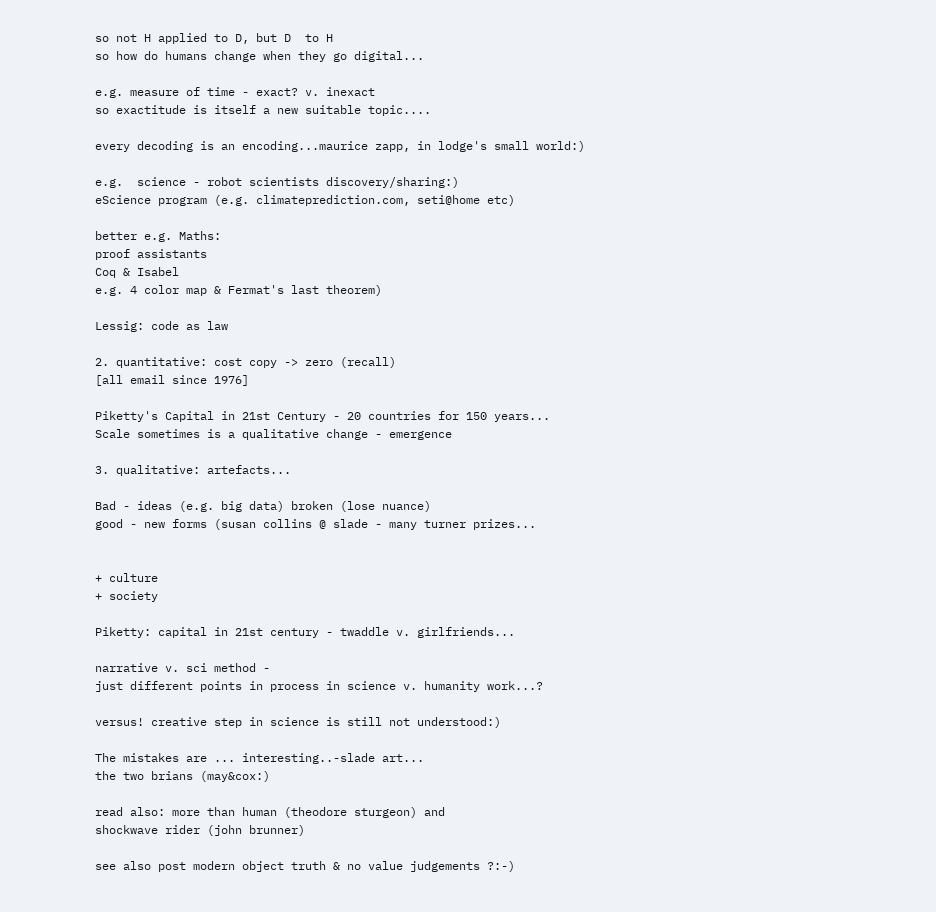so not H applied to D, but D  to H
so how do humans change when they go digital...

e.g. measure of time - exact? v. inexact
so exactitude is itself a new suitable topic....

every decoding is an encoding...maurice zapp, in lodge's small world:)

e.g.  science - robot scientists discovery/sharing:)
eScience program (e.g. climateprediction.com, seti@home etc)

better e.g. Maths:
proof assistants
Coq & Isabel
e.g. 4 color map & Fermat's last theorem)

Lessig: code as law

2. quantitative: cost copy -> zero (recall)
[all email since 1976]

Piketty's Capital in 21st Century - 20 countries for 150 years...
Scale sometimes is a qualitative change - emergence

3. qualitative: artefacts...

Bad - ideas (e.g. big data) broken (lose nuance)
good - new forms (susan collins @ slade - many turner prizes...


+ culture
+ society

Piketty: capital in 21st century - twaddle v. girlfriends...

narrative v. sci method -
just different points in process in science v. humanity work...?

versus! creative step in science is still not understood:)

The mistakes are ... interesting..-slade art...
the two brians (may&cox:)

read also: more than human (theodore sturgeon) and
shockwave rider (john brunner)

see also post modern object truth & no value judgements ?:-)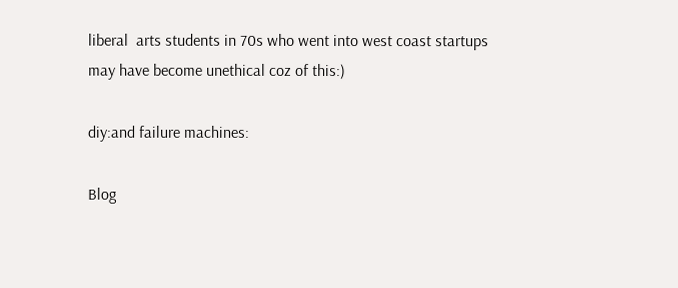liberal  arts students in 70s who went into west coast startups
may have become unethical coz of this:)

diy:and failure machines:

Blog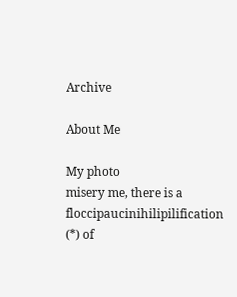Archive

About Me

My photo
misery me, there is a floccipaucinihilipilification (*) of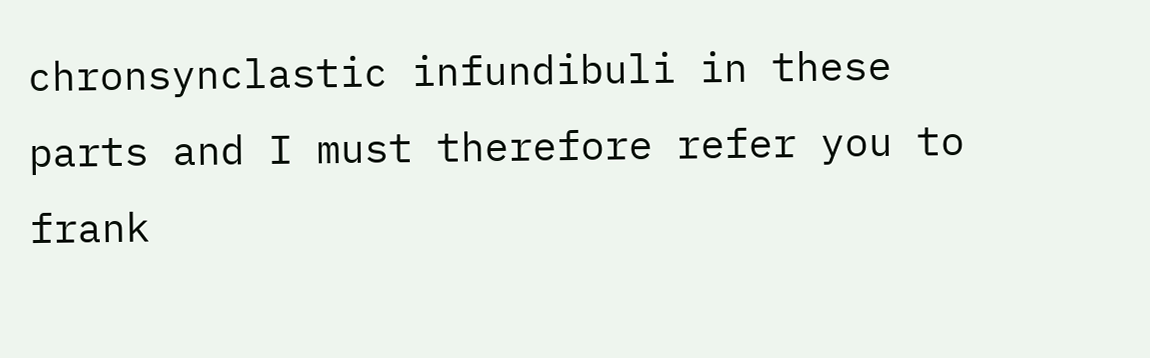chronsynclastic infundibuli in these parts and I must therefore refer you to frank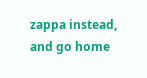zappa instead, and go home